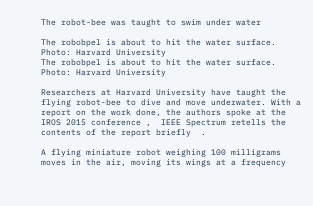The robot-bee was taught to swim under water

The robobpel is about to hit the water surface.  Photo: Harvard University
The robobpel is about to hit the water surface.
Photo: Harvard University

Researchers at Harvard University have taught the flying robot-bee to dive and move underwater. With a report on the work done, the authors spoke at the IROS 2015 conference ,  IEEE Spectrum retells the contents of the report briefly  .

A flying miniature robot weighing 100 milligrams moves in the air, moving its wings at a frequency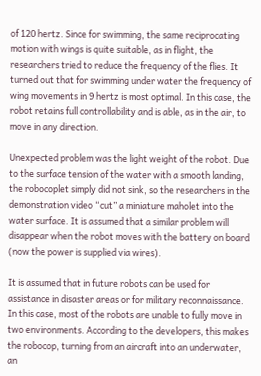of 120 hertz. Since for swimming, the same reciprocating motion with wings is quite suitable, as in flight, the researchers tried to reduce the frequency of the flies. It turned out that for swimming under water the frequency of wing movements in 9 hertz is most optimal. In this case, the robot retains full controllability and is able, as in the air, to move in any direction.

Unexpected problem was the light weight of the robot. Due to the surface tension of the water with a smooth landing, the robocoplet simply did not sink, so the researchers in the demonstration video “cut” a miniature maholet into the water surface. It is assumed that a similar problem will disappear when the robot moves with the battery on board (now the power is supplied via wires).

It is assumed that in future robots can be used for assistance in disaster areas or for military reconnaissance. In this case, most of the robots are unable to fully move in two environments. According to the developers, this makes the robocop, turning from an aircraft into an underwater, an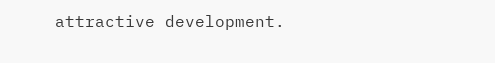attractive development.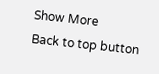Show More
Back to top button